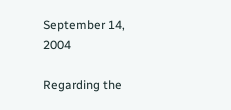September 14, 2004

Regarding the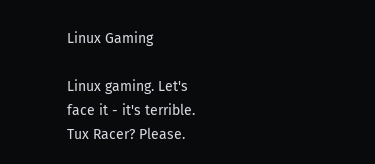Linux Gaming

Linux gaming. Let's face it - it's terrible. Tux Racer? Please.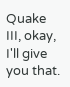Quake III, okay, I'll give you that.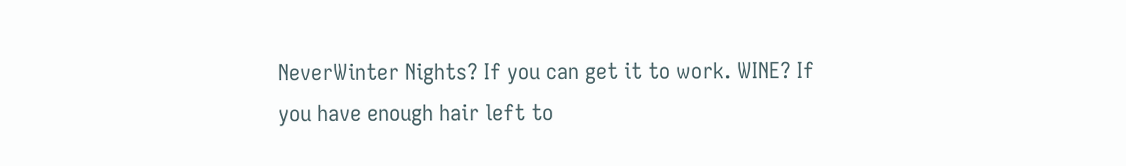NeverWinter Nights? If you can get it to work. WINE? If you have enough hair left to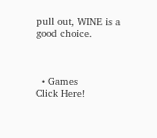pull out, WINE is a good choice.



  • Games
Click Here!